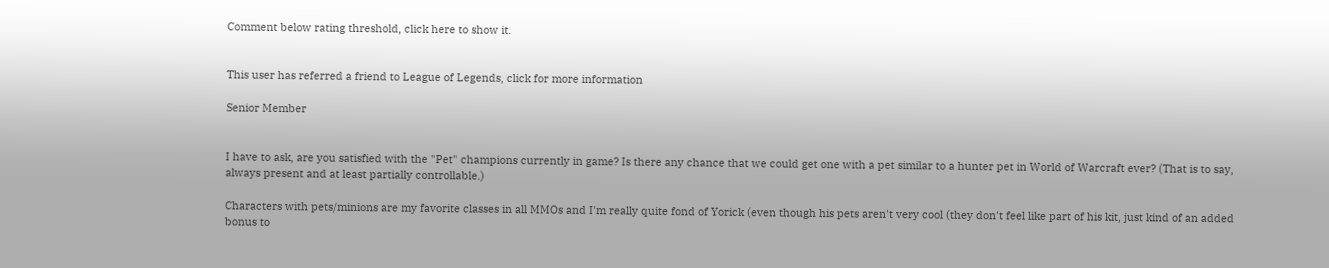Comment below rating threshold, click here to show it.


This user has referred a friend to League of Legends, click for more information

Senior Member


I have to ask, are you satisfied with the "Pet" champions currently in game? Is there any chance that we could get one with a pet similar to a hunter pet in World of Warcraft ever? (That is to say, always present and at least partially controllable.)

Characters with pets/minions are my favorite classes in all MMOs and I'm really quite fond of Yorick (even though his pets aren't very cool (they don't feel like part of his kit, just kind of an added bonus to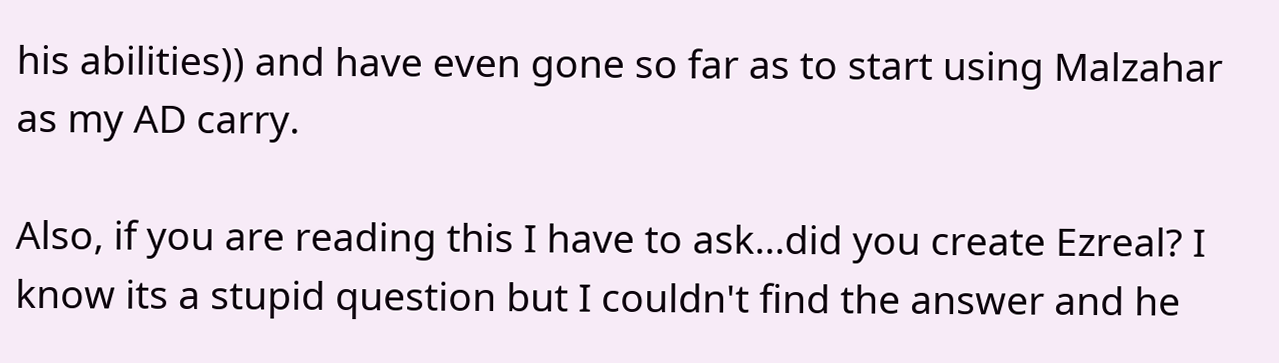his abilities)) and have even gone so far as to start using Malzahar as my AD carry.

Also, if you are reading this I have to ask...did you create Ezreal? I know its a stupid question but I couldn't find the answer and he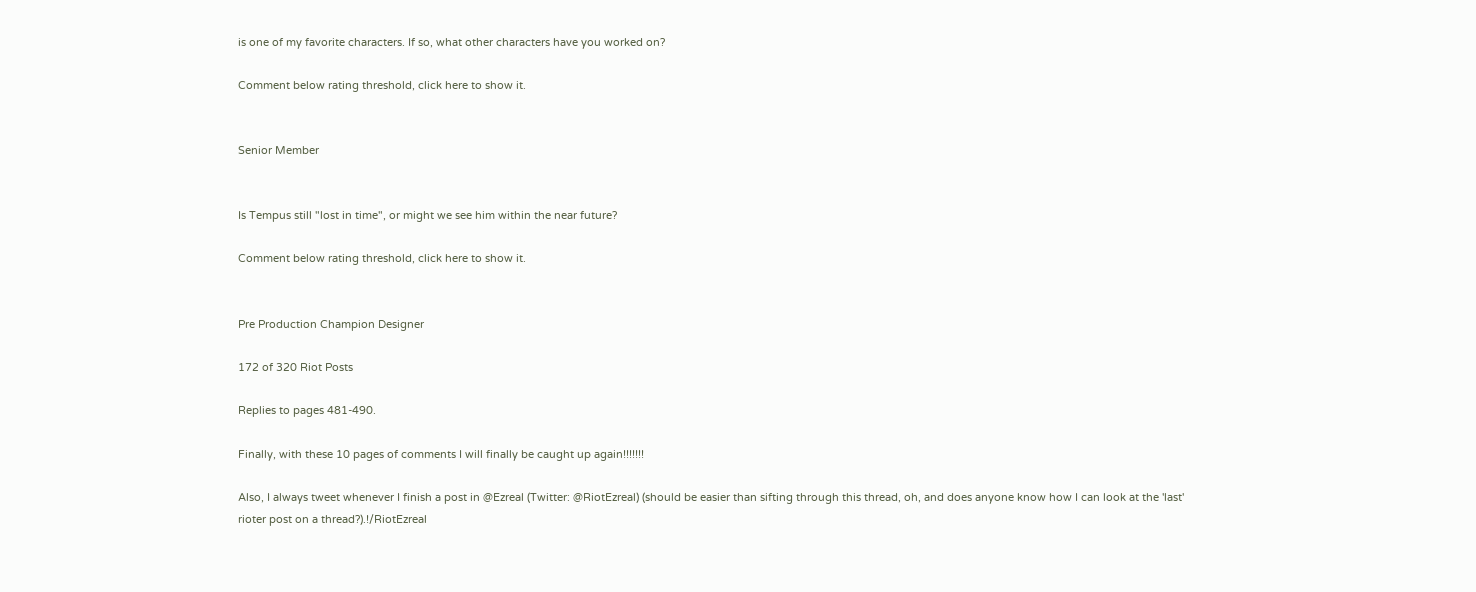is one of my favorite characters. If so, what other characters have you worked on?

Comment below rating threshold, click here to show it.


Senior Member


Is Tempus still "lost in time", or might we see him within the near future?

Comment below rating threshold, click here to show it.


Pre Production Champion Designer

172 of 320 Riot Posts

Replies to pages 481-490.

Finally, with these 10 pages of comments I will finally be caught up again!!!!!!!

Also, I always tweet whenever I finish a post in @Ezreal (Twitter: @RiotEzreal) (should be easier than sifting through this thread, oh, and does anyone know how I can look at the 'last' rioter post on a thread?).!/RiotEzreal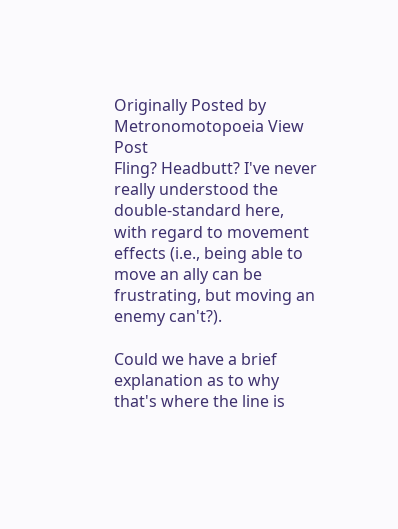Originally Posted by Metronomotopoeia View Post
Fling? Headbutt? I've never really understood the double-standard here, with regard to movement effects (i.e., being able to move an ally can be frustrating, but moving an enemy can't?).

Could we have a brief explanation as to why that's where the line is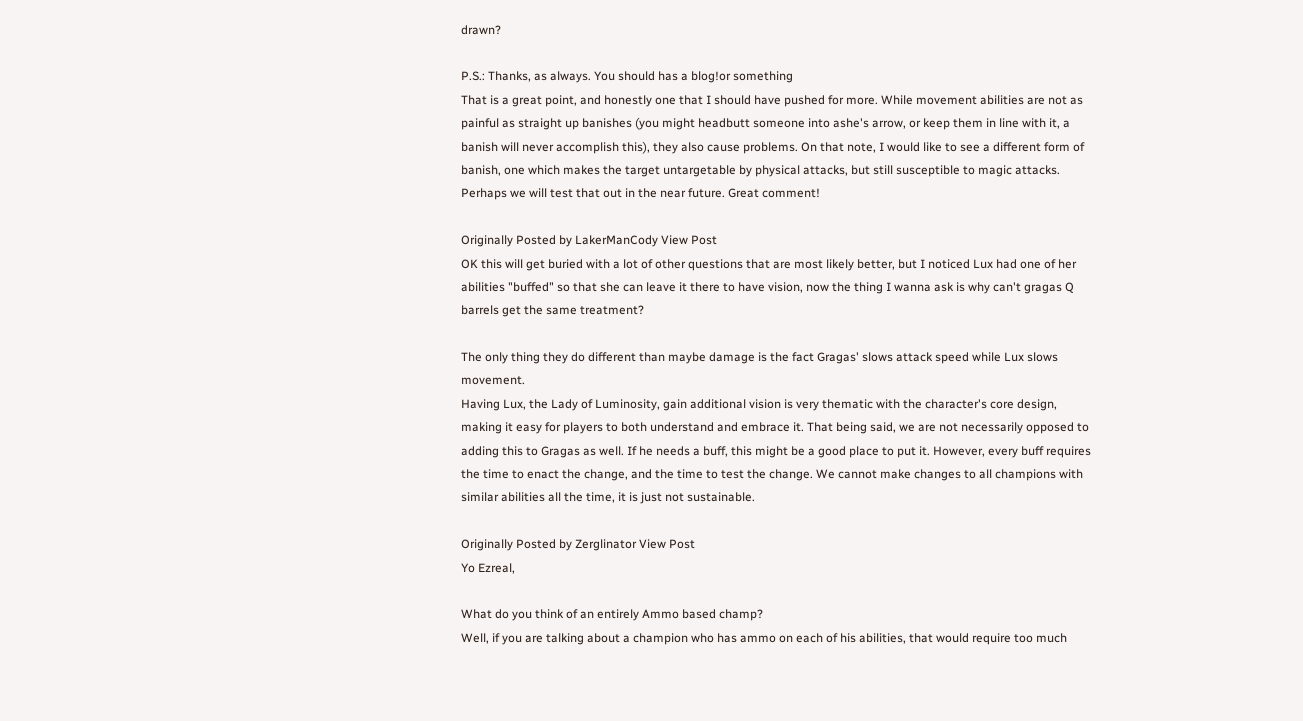drawn?

P.S.: Thanks, as always. You should has a blog!or something
That is a great point, and honestly one that I should have pushed for more. While movement abilities are not as painful as straight up banishes (you might headbutt someone into ashe's arrow, or keep them in line with it, a banish will never accomplish this), they also cause problems. On that note, I would like to see a different form of banish, one which makes the target untargetable by physical attacks, but still susceptible to magic attacks. Perhaps we will test that out in the near future. Great comment!

Originally Posted by LakerManCody View Post
OK this will get buried with a lot of other questions that are most likely better, but I noticed Lux had one of her abilities "buffed" so that she can leave it there to have vision, now the thing I wanna ask is why can't gragas Q barrels get the same treatment?

The only thing they do different than maybe damage is the fact Gragas' slows attack speed while Lux slows movement.
Having Lux, the Lady of Luminosity, gain additional vision is very thematic with the character's core design, making it easy for players to both understand and embrace it. That being said, we are not necessarily opposed to adding this to Gragas as well. If he needs a buff, this might be a good place to put it. However, every buff requires the time to enact the change, and the time to test the change. We cannot make changes to all champions with similar abilities all the time, it is just not sustainable.

Originally Posted by Zerglinator View Post
Yo Ezreal,

What do you think of an entirely Ammo based champ?
Well, if you are talking about a champion who has ammo on each of his abilities, that would require too much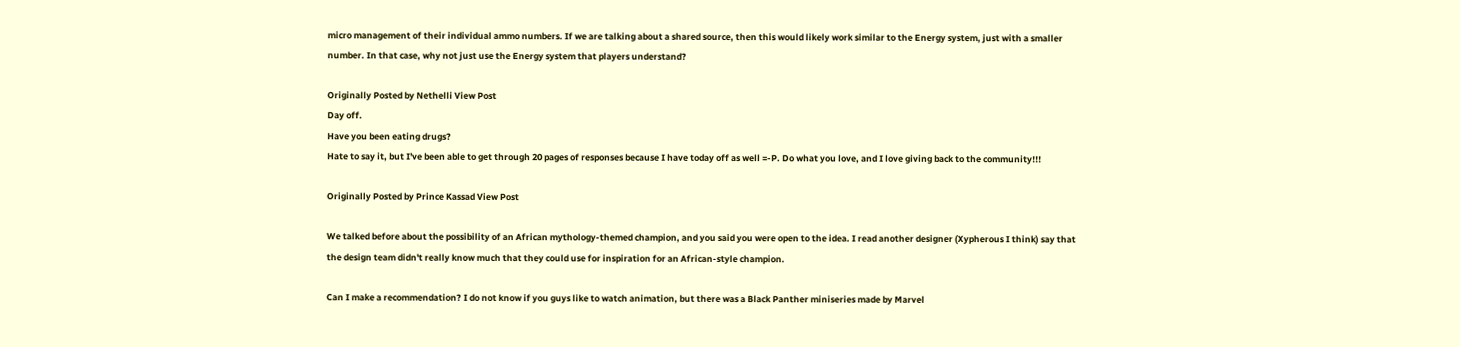micro management of their individual ammo numbers. If we are talking about a shared source, then this would likely work similar to the Energy system, just with a smaller number. In that case, why not just use the Energy system that players understand?

Originally Posted by Nethelli View Post
Day off.
Have you been eating drugs?
Hate to say it, but I've been able to get through 20 pages of responses because I have today off as well =-P. Do what you love, and I love giving back to the community!!!

Originally Posted by Prince Kassad View Post

We talked before about the possibility of an African mythology-themed champion, and you said you were open to the idea. I read another designer (Xypherous I think) say that the design team didn't really know much that they could use for inspiration for an African-style champion.

Can I make a recommendation? I do not know if you guys like to watch animation, but there was a Black Panther miniseries made by Marvel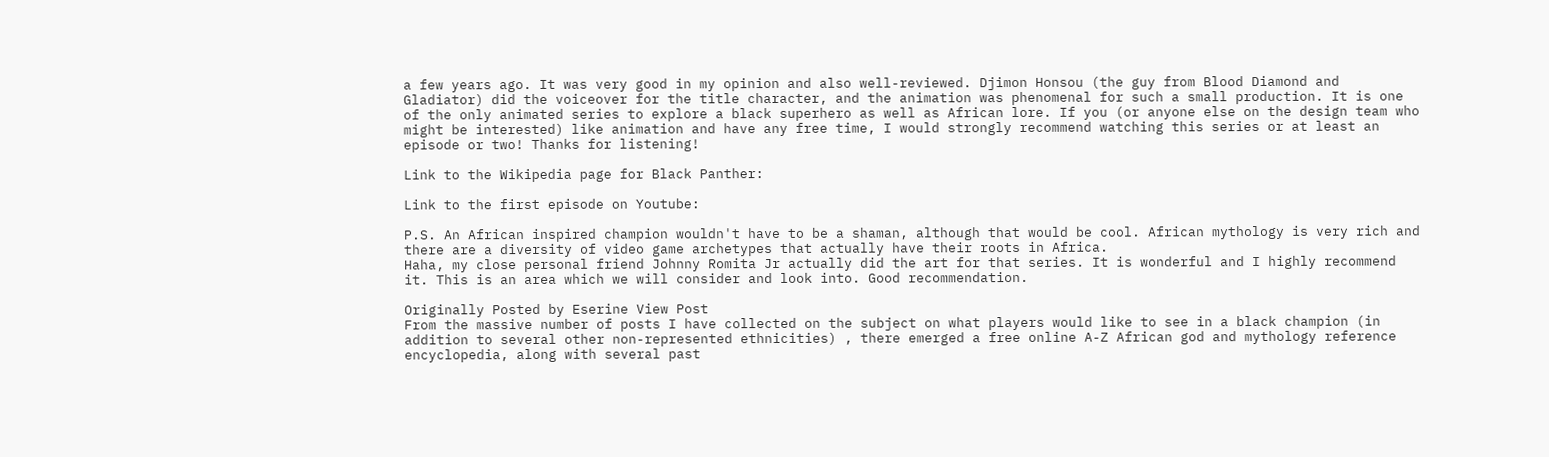a few years ago. It was very good in my opinion and also well-reviewed. Djimon Honsou (the guy from Blood Diamond and Gladiator) did the voiceover for the title character, and the animation was phenomenal for such a small production. It is one of the only animated series to explore a black superhero as well as African lore. If you (or anyone else on the design team who might be interested) like animation and have any free time, I would strongly recommend watching this series or at least an episode or two! Thanks for listening!

Link to the Wikipedia page for Black Panther:

Link to the first episode on Youtube:

P.S. An African inspired champion wouldn't have to be a shaman, although that would be cool. African mythology is very rich and there are a diversity of video game archetypes that actually have their roots in Africa.
Haha, my close personal friend Johnny Romita Jr actually did the art for that series. It is wonderful and I highly recommend it. This is an area which we will consider and look into. Good recommendation.

Originally Posted by Eserine View Post
From the massive number of posts I have collected on the subject on what players would like to see in a black champion (in addition to several other non-represented ethnicities) , there emerged a free online A-Z African god and mythology reference encyclopedia, along with several past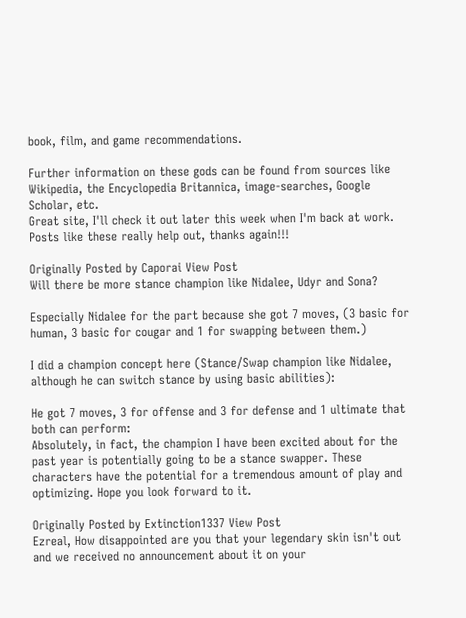book, film, and game recommendations.

Further information on these gods can be found from sources like Wikipedia, the Encyclopedia Britannica, image-searches, Google Scholar, etc.
Great site, I'll check it out later this week when I'm back at work. Posts like these really help out, thanks again!!!

Originally Posted by Caporai View Post
Will there be more stance champion like Nidalee, Udyr and Sona?

Especially Nidalee for the part because she got 7 moves, (3 basic for human, 3 basic for cougar and 1 for swapping between them.)

I did a champion concept here (Stance/Swap champion like Nidalee, although he can switch stance by using basic abilities):

He got 7 moves, 3 for offense and 3 for defense and 1 ultimate that both can perform:
Absolutely, in fact, the champion I have been excited about for the past year is potentially going to be a stance swapper. These characters have the potential for a tremendous amount of play and optimizing. Hope you look forward to it.

Originally Posted by Extinction1337 View Post
Ezreal, How disappointed are you that your legendary skin isn't out and we received no announcement about it on your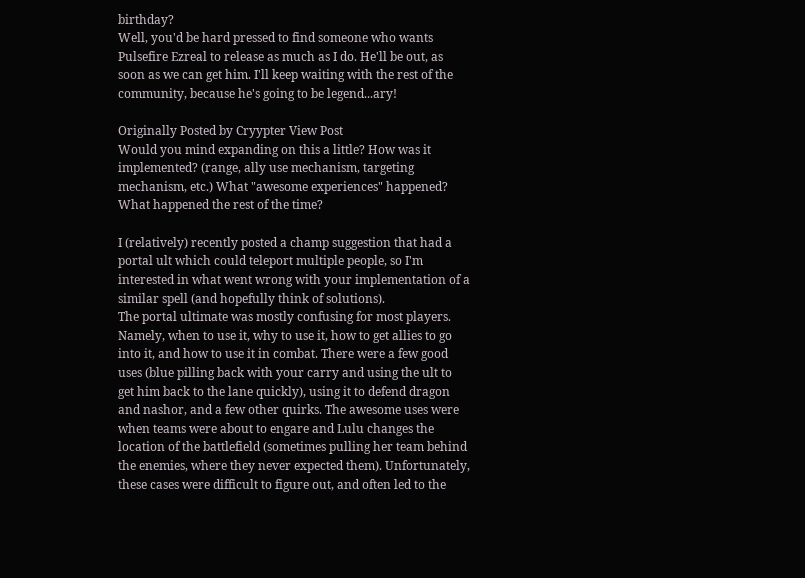birthday?
Well, you'd be hard pressed to find someone who wants Pulsefire Ezreal to release as much as I do. He'll be out, as soon as we can get him. I'll keep waiting with the rest of the community, because he's going to be legend...ary!

Originally Posted by Cryypter View Post
Would you mind expanding on this a little? How was it implemented? (range, ally use mechanism, targeting mechanism, etc.) What "awesome experiences" happened? What happened the rest of the time?

I (relatively) recently posted a champ suggestion that had a portal ult which could teleport multiple people, so I'm interested in what went wrong with your implementation of a similar spell (and hopefully think of solutions).
The portal ultimate was mostly confusing for most players. Namely, when to use it, why to use it, how to get allies to go into it, and how to use it in combat. There were a few good uses (blue pilling back with your carry and using the ult to get him back to the lane quickly), using it to defend dragon and nashor, and a few other quirks. The awesome uses were when teams were about to engare and Lulu changes the location of the battlefield (sometimes pulling her team behind the enemies, where they never expected them). Unfortunately, these cases were difficult to figure out, and often led to the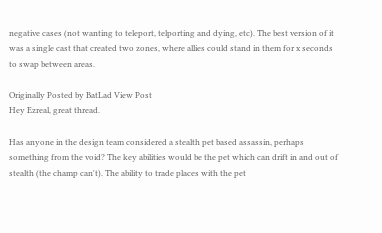negative cases (not wanting to teleport, telporting and dying, etc). The best version of it was a single cast that created two zones, where allies could stand in them for x seconds to swap between areas.

Originally Posted by BatLad View Post
Hey Ezreal, great thread.

Has anyone in the design team considered a stealth pet based assassin, perhaps something from the void? The key abilities would be the pet which can drift in and out of stealth (the champ can't). The ability to trade places with the pet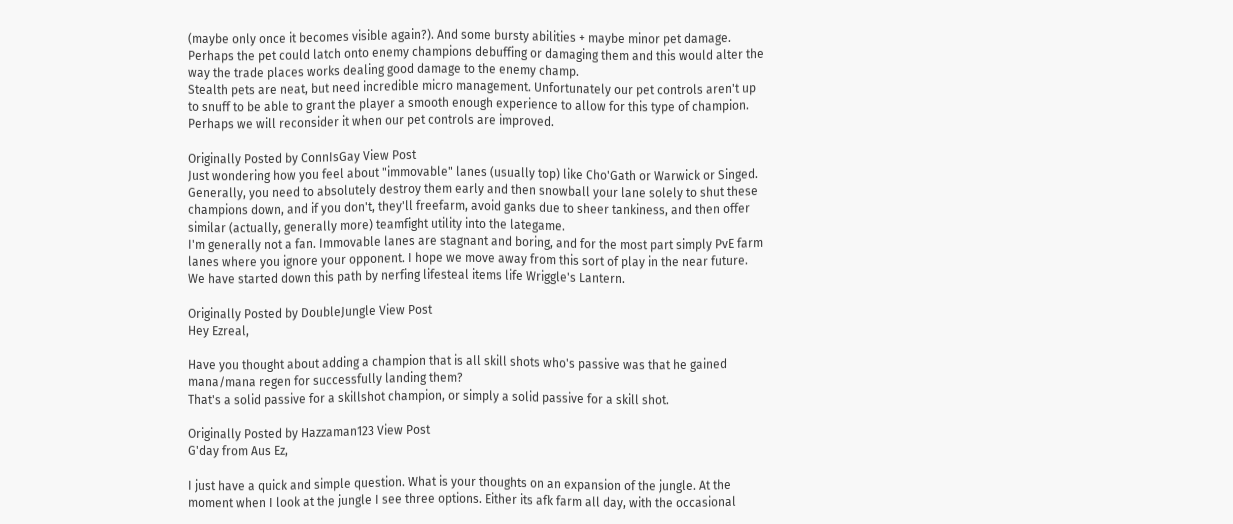(maybe only once it becomes visible again?). And some bursty abilities + maybe minor pet damage. Perhaps the pet could latch onto enemy champions debuffing or damaging them and this would alter the way the trade places works dealing good damage to the enemy champ.
Stealth pets are neat, but need incredible micro management. Unfortunately our pet controls aren't up to snuff to be able to grant the player a smooth enough experience to allow for this type of champion. Perhaps we will reconsider it when our pet controls are improved.

Originally Posted by ConnIsGay View Post
Just wondering how you feel about "immovable" lanes (usually top) like Cho'Gath or Warwick or Singed. Generally, you need to absolutely destroy them early and then snowball your lane solely to shut these champions down, and if you don't, they'll freefarm, avoid ganks due to sheer tankiness, and then offer similar (actually, generally more) teamfight utility into the lategame.
I'm generally not a fan. Immovable lanes are stagnant and boring, and for the most part simply PvE farm lanes where you ignore your opponent. I hope we move away from this sort of play in the near future. We have started down this path by nerfing lifesteal items life Wriggle's Lantern.

Originally Posted by DoubleJungle View Post
Hey Ezreal,

Have you thought about adding a champion that is all skill shots who's passive was that he gained mana/mana regen for successfully landing them?
That's a solid passive for a skillshot champion, or simply a solid passive for a skill shot.

Originally Posted by Hazzaman123 View Post
G'day from Aus Ez,

I just have a quick and simple question. What is your thoughts on an expansion of the jungle. At the moment when I look at the jungle I see three options. Either its afk farm all day, with the occasional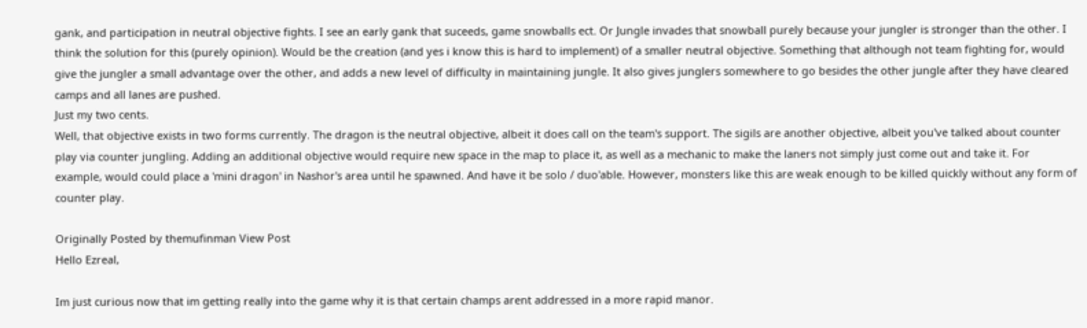gank, and participation in neutral objective fights. I see an early gank that suceeds, game snowballs ect. Or Jungle invades that snowball purely because your jungler is stronger than the other. I think the solution for this (purely opinion). Would be the creation (and yes i know this is hard to implement) of a smaller neutral objective. Something that although not team fighting for, would give the jungler a small advantage over the other, and adds a new level of difficulty in maintaining jungle. It also gives junglers somewhere to go besides the other jungle after they have cleared camps and all lanes are pushed.
Just my two cents.
Well, that objective exists in two forms currently. The dragon is the neutral objective, albeit it does call on the team's support. The sigils are another objective, albeit you've talked about counter play via counter jungling. Adding an additional objective would require new space in the map to place it, as well as a mechanic to make the laners not simply just come out and take it. For example, would could place a 'mini dragon' in Nashor's area until he spawned. And have it be solo / duo'able. However, monsters like this are weak enough to be killed quickly without any form of counter play.

Originally Posted by themufinman View Post
Hello Ezreal,

Im just curious now that im getting really into the game why it is that certain champs arent addressed in a more rapid manor.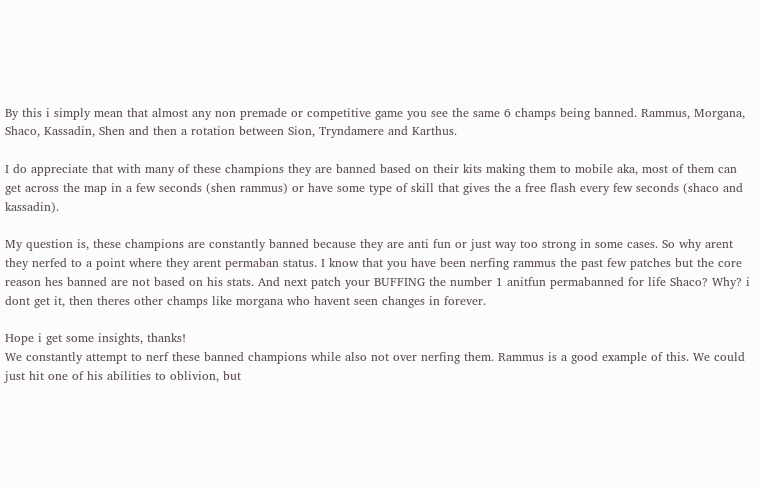By this i simply mean that almost any non premade or competitive game you see the same 6 champs being banned. Rammus, Morgana, Shaco, Kassadin, Shen and then a rotation between Sion, Tryndamere and Karthus.

I do appreciate that with many of these champions they are banned based on their kits making them to mobile aka, most of them can get across the map in a few seconds (shen rammus) or have some type of skill that gives the a free flash every few seconds (shaco and kassadin).

My question is, these champions are constantly banned because they are anti fun or just way too strong in some cases. So why arent they nerfed to a point where they arent permaban status. I know that you have been nerfing rammus the past few patches but the core reason hes banned are not based on his stats. And next patch your BUFFING the number 1 anitfun permabanned for life Shaco? Why? i dont get it, then theres other champs like morgana who havent seen changes in forever.

Hope i get some insights, thanks!
We constantly attempt to nerf these banned champions while also not over nerfing them. Rammus is a good example of this. We could just hit one of his abilities to oblivion, but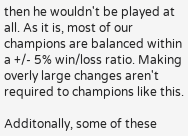then he wouldn't be played at all. As it is, most of our champions are balanced within a +/- 5% win/loss ratio. Making overly large changes aren't required to champions like this.

Additonally, some of these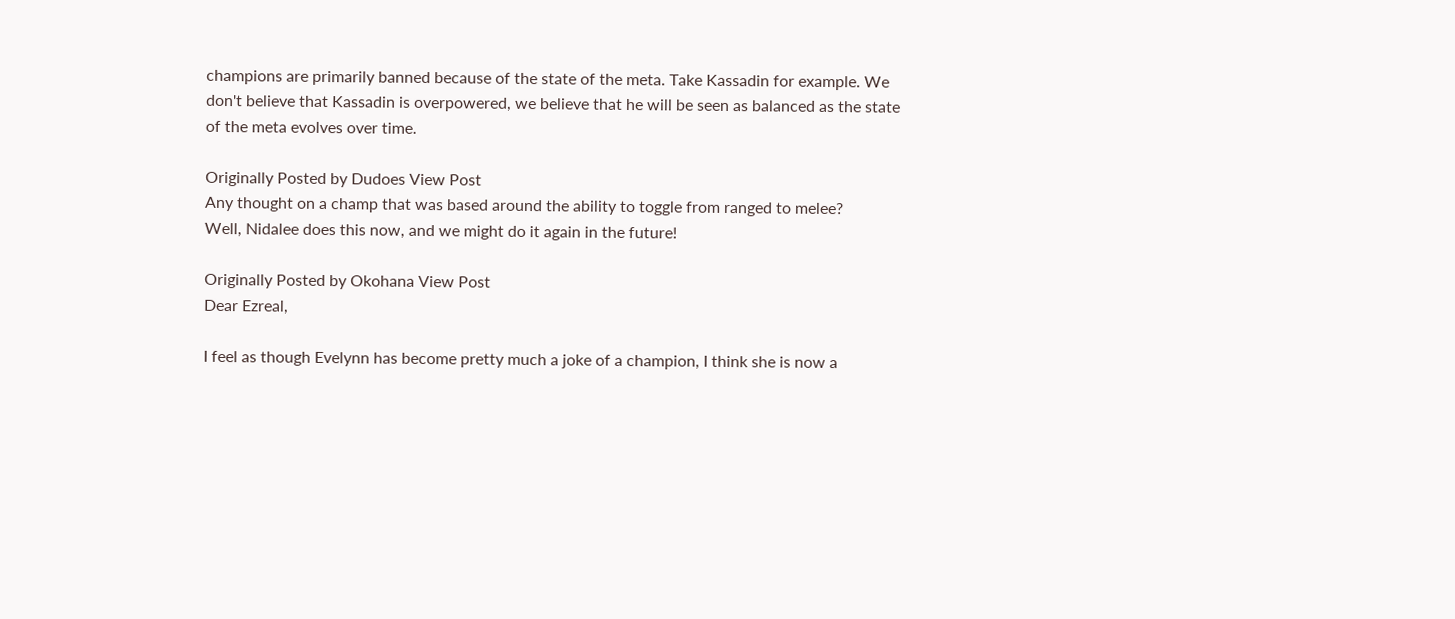champions are primarily banned because of the state of the meta. Take Kassadin for example. We don't believe that Kassadin is overpowered, we believe that he will be seen as balanced as the state of the meta evolves over time.

Originally Posted by Dudoes View Post
Any thought on a champ that was based around the ability to toggle from ranged to melee?
Well, Nidalee does this now, and we might do it again in the future!

Originally Posted by Okohana View Post
Dear Ezreal,

I feel as though Evelynn has become pretty much a joke of a champion, I think she is now a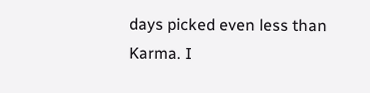days picked even less than Karma. I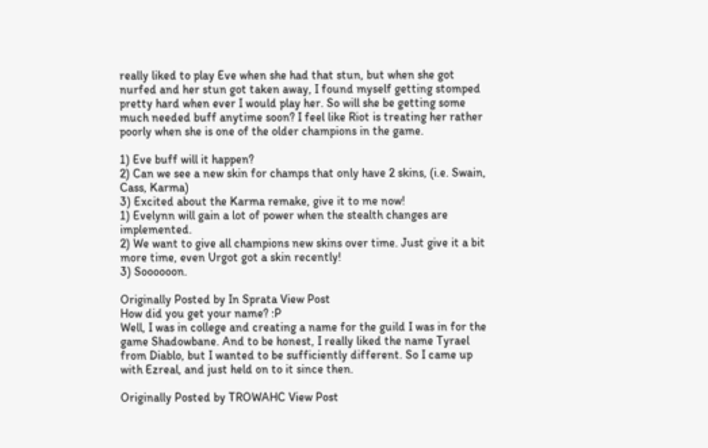really liked to play Eve when she had that stun, but when she got nurfed and her stun got taken away, I found myself getting stomped pretty hard when ever I would play her. So will she be getting some much needed buff anytime soon? I feel like Riot is treating her rather poorly when she is one of the older champions in the game.

1) Eve buff will it happen?
2) Can we see a new skin for champs that only have 2 skins, (i.e. Swain, Cass, Karma)
3) Excited about the Karma remake, give it to me now!
1) Evelynn will gain a lot of power when the stealth changes are implemented.
2) We want to give all champions new skins over time. Just give it a bit more time, even Urgot got a skin recently!
3) Soooooon.

Originally Posted by In Sprata View Post
How did you get your name? :P
Well, I was in college and creating a name for the guild I was in for the game Shadowbane. And to be honest, I really liked the name Tyrael from Diablo, but I wanted to be sufficiently different. So I came up with Ezreal, and just held on to it since then.

Originally Posted by TROWAHC View Post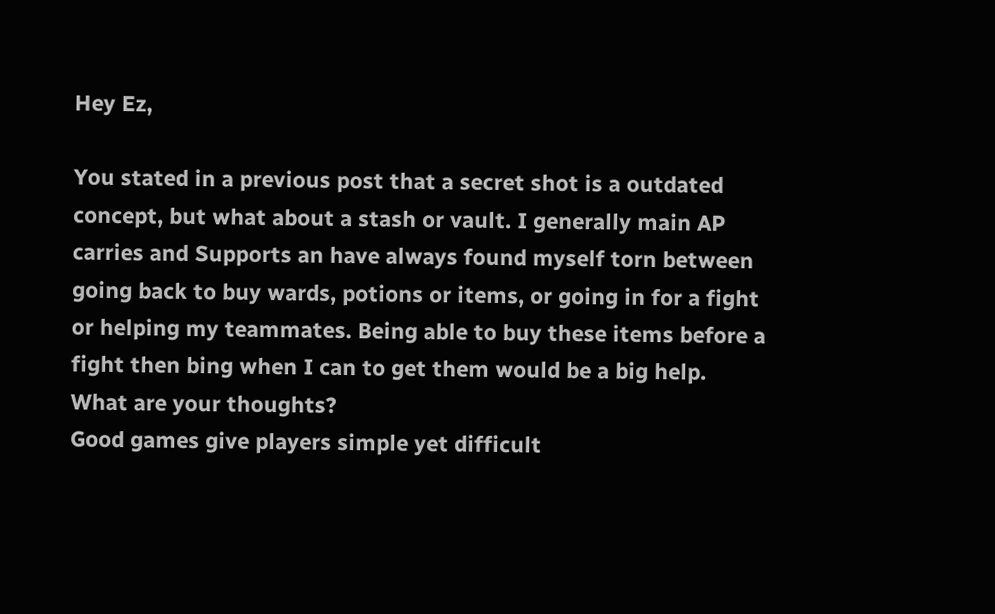Hey Ez,

You stated in a previous post that a secret shot is a outdated concept, but what about a stash or vault. I generally main AP carries and Supports an have always found myself torn between going back to buy wards, potions or items, or going in for a fight or helping my teammates. Being able to buy these items before a fight then bing when I can to get them would be a big help. What are your thoughts?
Good games give players simple yet difficult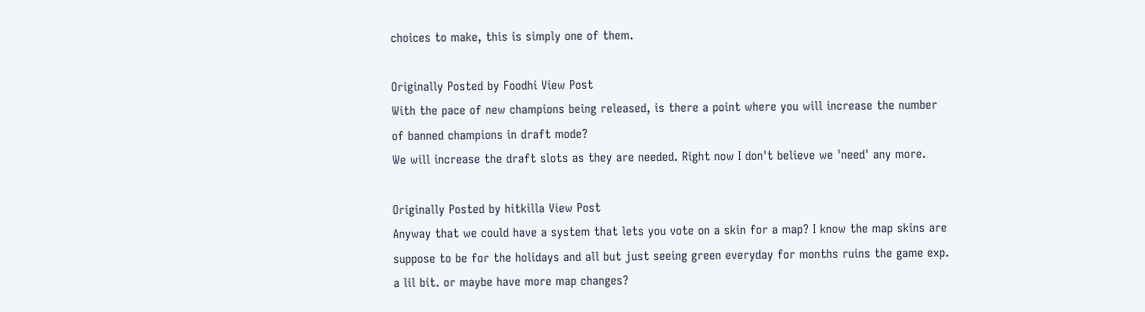choices to make, this is simply one of them.

Originally Posted by Foodhi View Post
With the pace of new champions being released, is there a point where you will increase the number of banned champions in draft mode?
We will increase the draft slots as they are needed. Right now I don't believe we 'need' any more.

Originally Posted by hitkilla View Post
Anyway that we could have a system that lets you vote on a skin for a map? I know the map skins are suppose to be for the holidays and all but just seeing green everyday for months ruins the game exp. a lil bit. or maybe have more map changes?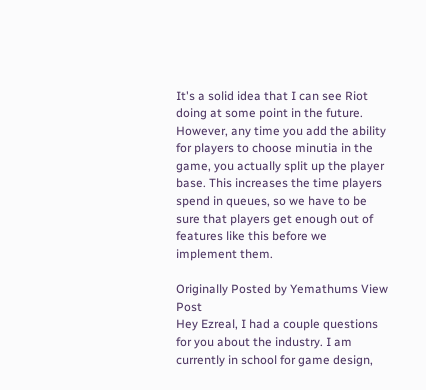It's a solid idea that I can see Riot doing at some point in the future. However, any time you add the ability for players to choose minutia in the game, you actually split up the player base. This increases the time players spend in queues, so we have to be sure that players get enough out of features like this before we implement them.

Originally Posted by Yemathums View Post
Hey Ezreal, I had a couple questions for you about the industry. I am currently in school for game design,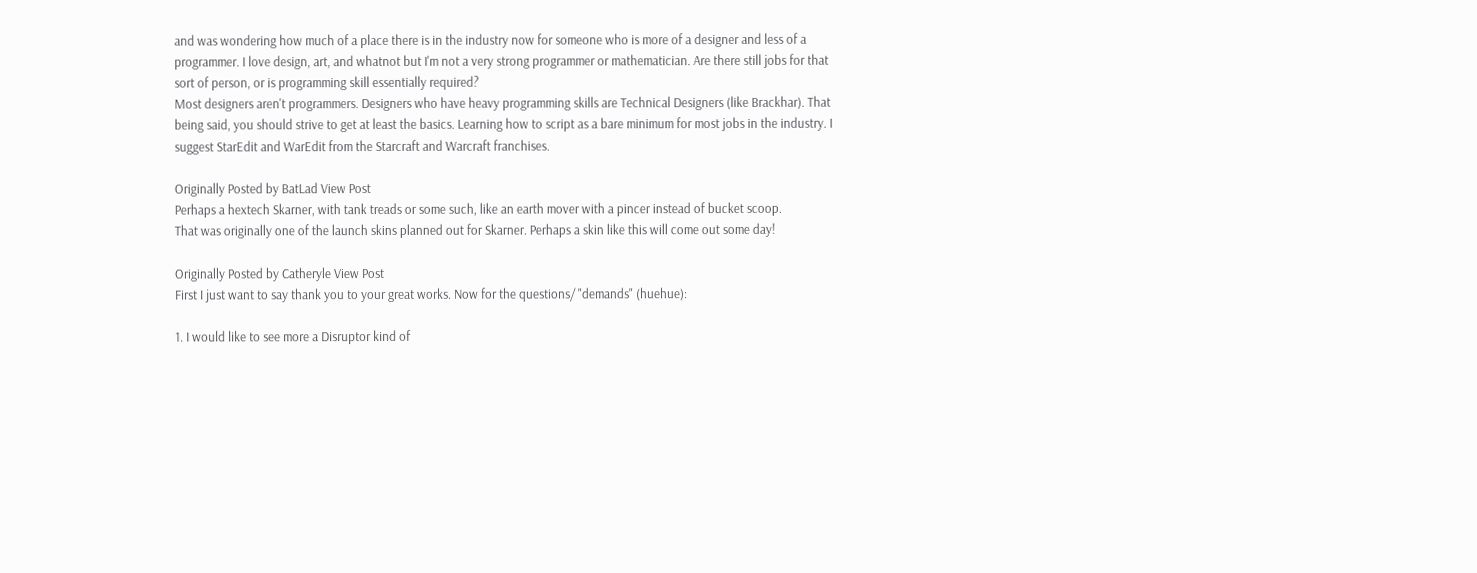and was wondering how much of a place there is in the industry now for someone who is more of a designer and less of a programmer. I love design, art, and whatnot but I'm not a very strong programmer or mathematician. Are there still jobs for that sort of person, or is programming skill essentially required?
Most designers aren't programmers. Designers who have heavy programming skills are Technical Designers (like Brackhar). That being said, you should strive to get at least the basics. Learning how to script as a bare minimum for most jobs in the industry. I suggest StarEdit and WarEdit from the Starcraft and Warcraft franchises.

Originally Posted by BatLad View Post
Perhaps a hextech Skarner, with tank treads or some such, like an earth mover with a pincer instead of bucket scoop.
That was originally one of the launch skins planned out for Skarner. Perhaps a skin like this will come out some day!

Originally Posted by Catheryle View Post
First I just want to say thank you to your great works. Now for the questions/ "demands" (huehue):

1. I would like to see more a Disruptor kind of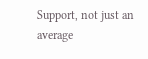Support, not just an average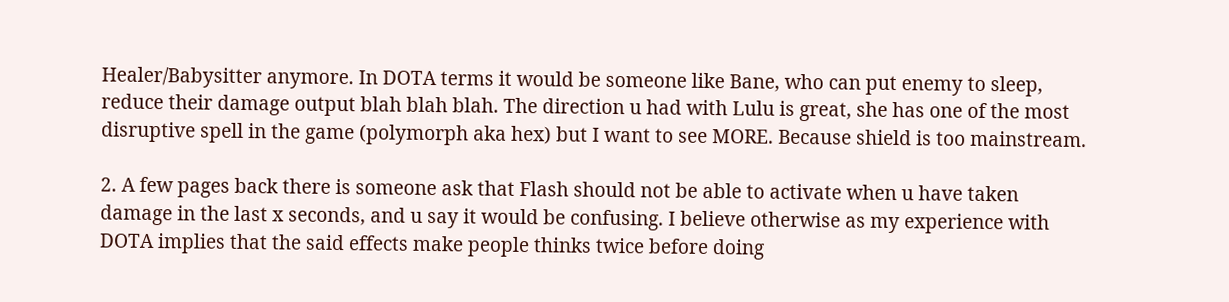Healer/Babysitter anymore. In DOTA terms it would be someone like Bane, who can put enemy to sleep, reduce their damage output blah blah blah. The direction u had with Lulu is great, she has one of the most disruptive spell in the game (polymorph aka hex) but I want to see MORE. Because shield is too mainstream.

2. A few pages back there is someone ask that Flash should not be able to activate when u have taken damage in the last x seconds, and u say it would be confusing. I believe otherwise as my experience with DOTA implies that the said effects make people thinks twice before doing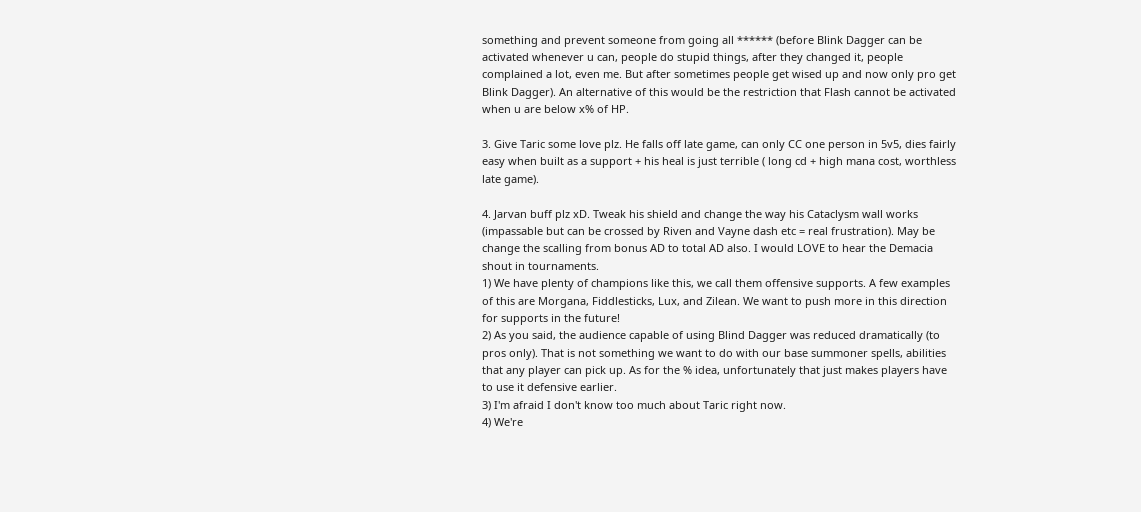something and prevent someone from going all ****** (before Blink Dagger can be activated whenever u can, people do stupid things, after they changed it, people complained a lot, even me. But after sometimes people get wised up and now only pro get Blink Dagger). An alternative of this would be the restriction that Flash cannot be activated when u are below x% of HP.

3. Give Taric some love plz. He falls off late game, can only CC one person in 5v5, dies fairly easy when built as a support + his heal is just terrible ( long cd + high mana cost, worthless late game).

4. Jarvan buff plz xD. Tweak his shield and change the way his Cataclysm wall works (impassable but can be crossed by Riven and Vayne dash etc = real frustration). May be change the scalling from bonus AD to total AD also. I would LOVE to hear the Demacia shout in tournaments.
1) We have plenty of champions like this, we call them offensive supports. A few examples of this are Morgana, Fiddlesticks, Lux, and Zilean. We want to push more in this direction for supports in the future!
2) As you said, the audience capable of using Blind Dagger was reduced dramatically (to pros only). That is not something we want to do with our base summoner spells, abilities that any player can pick up. As for the % idea, unfortunately that just makes players have to use it defensive earlier.
3) I'm afraid I don't know too much about Taric right now.
4) We're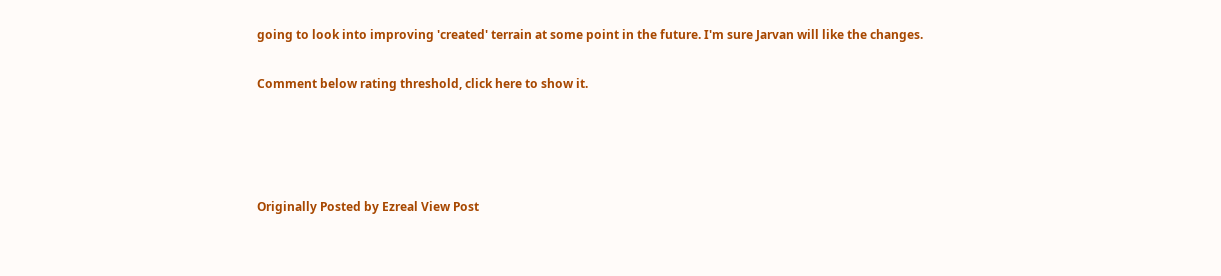going to look into improving 'created' terrain at some point in the future. I'm sure Jarvan will like the changes.

Comment below rating threshold, click here to show it.




Originally Posted by Ezreal View Post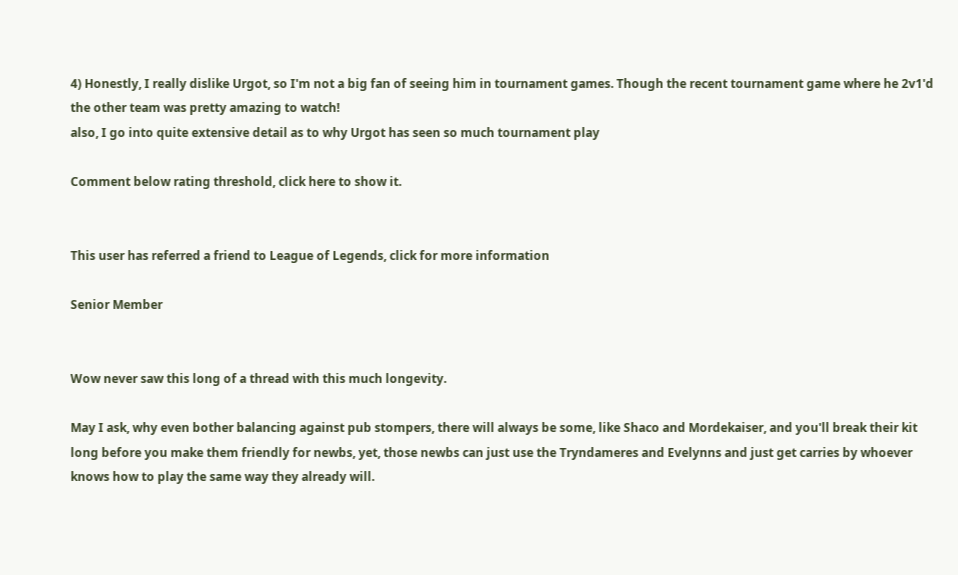4) Honestly, I really dislike Urgot, so I'm not a big fan of seeing him in tournament games. Though the recent tournament game where he 2v1'd the other team was pretty amazing to watch!
also, I go into quite extensive detail as to why Urgot has seen so much tournament play

Comment below rating threshold, click here to show it.


This user has referred a friend to League of Legends, click for more information

Senior Member


Wow never saw this long of a thread with this much longevity.

May I ask, why even bother balancing against pub stompers, there will always be some, like Shaco and Mordekaiser, and you'll break their kit long before you make them friendly for newbs, yet, those newbs can just use the Tryndameres and Evelynns and just get carries by whoever knows how to play the same way they already will.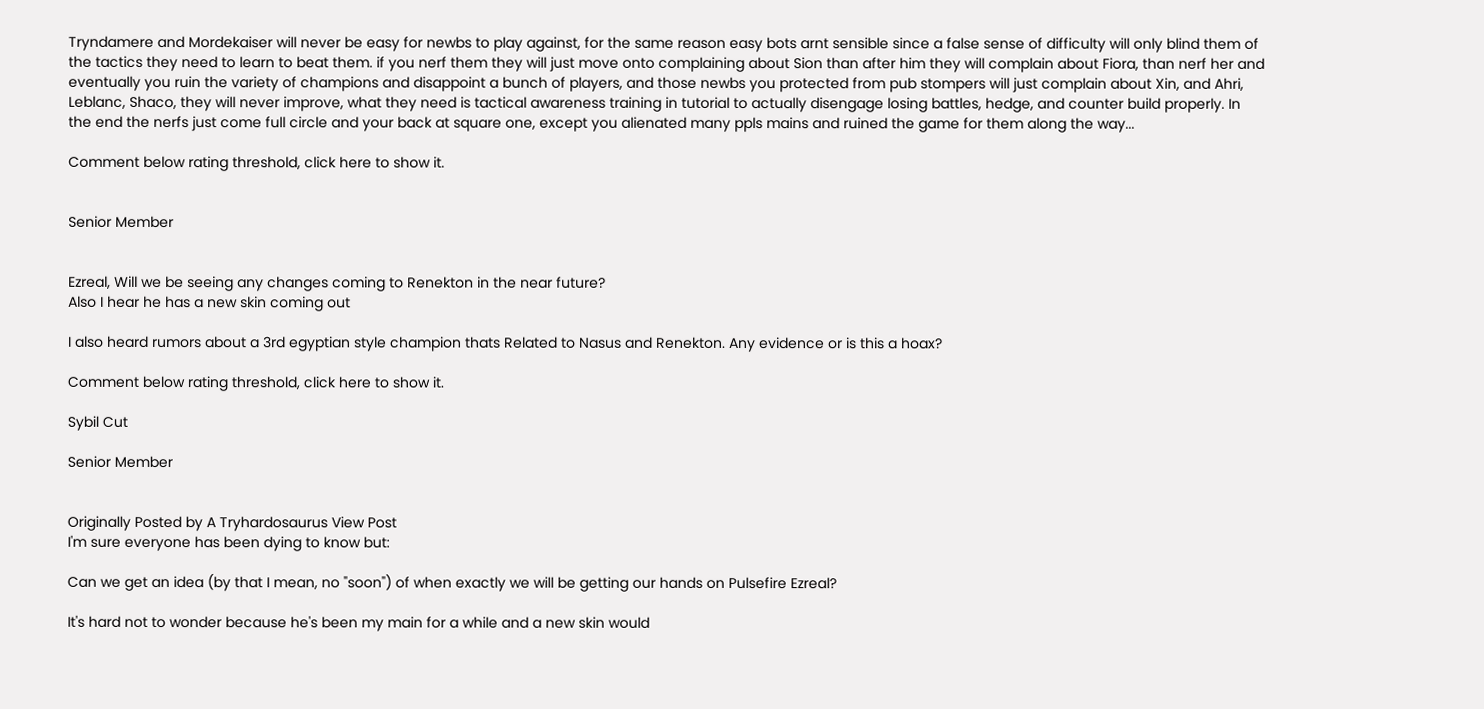Tryndamere and Mordekaiser will never be easy for newbs to play against, for the same reason easy bots arnt sensible since a false sense of difficulty will only blind them of the tactics they need to learn to beat them. if you nerf them they will just move onto complaining about Sion than after him they will complain about Fiora, than nerf her and eventually you ruin the variety of champions and disappoint a bunch of players, and those newbs you protected from pub stompers will just complain about Xin, and Ahri, Leblanc, Shaco, they will never improve, what they need is tactical awareness training in tutorial to actually disengage losing battles, hedge, and counter build properly. In the end the nerfs just come full circle and your back at square one, except you alienated many ppls mains and ruined the game for them along the way...

Comment below rating threshold, click here to show it.


Senior Member


Ezreal, Will we be seeing any changes coming to Renekton in the near future?
Also I hear he has a new skin coming out

I also heard rumors about a 3rd egyptian style champion thats Related to Nasus and Renekton. Any evidence or is this a hoax?

Comment below rating threshold, click here to show it.

Sybil Cut

Senior Member


Originally Posted by A Tryhardosaurus View Post
I'm sure everyone has been dying to know but:

Can we get an idea (by that I mean, no "soon") of when exactly we will be getting our hands on Pulsefire Ezreal?

It's hard not to wonder because he's been my main for a while and a new skin would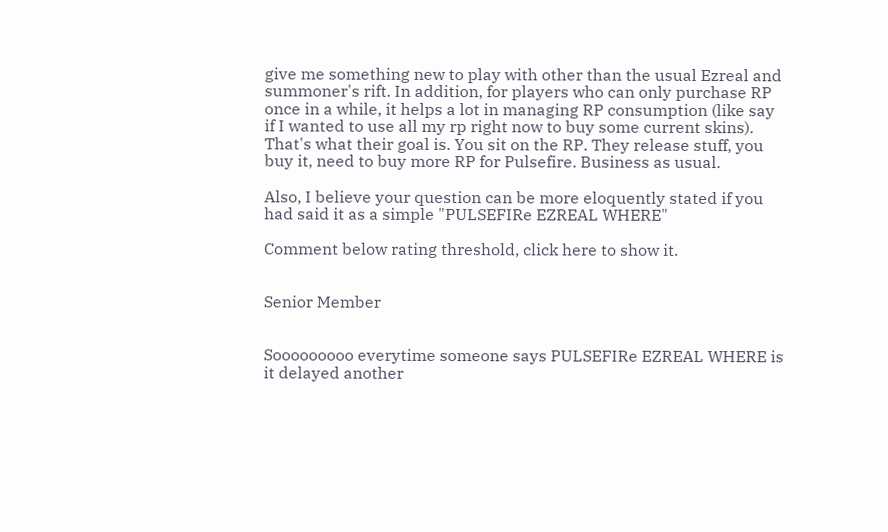give me something new to play with other than the usual Ezreal and summoner's rift. In addition, for players who can only purchase RP once in a while, it helps a lot in managing RP consumption (like say if I wanted to use all my rp right now to buy some current skins).
That's what their goal is. You sit on the RP. They release stuff, you buy it, need to buy more RP for Pulsefire. Business as usual.

Also, I believe your question can be more eloquently stated if you had said it as a simple "PULSEFIRe EZREAL WHERE"

Comment below rating threshold, click here to show it.


Senior Member


Sooooooooo everytime someone says PULSEFIRe EZREAL WHERE is it delayed another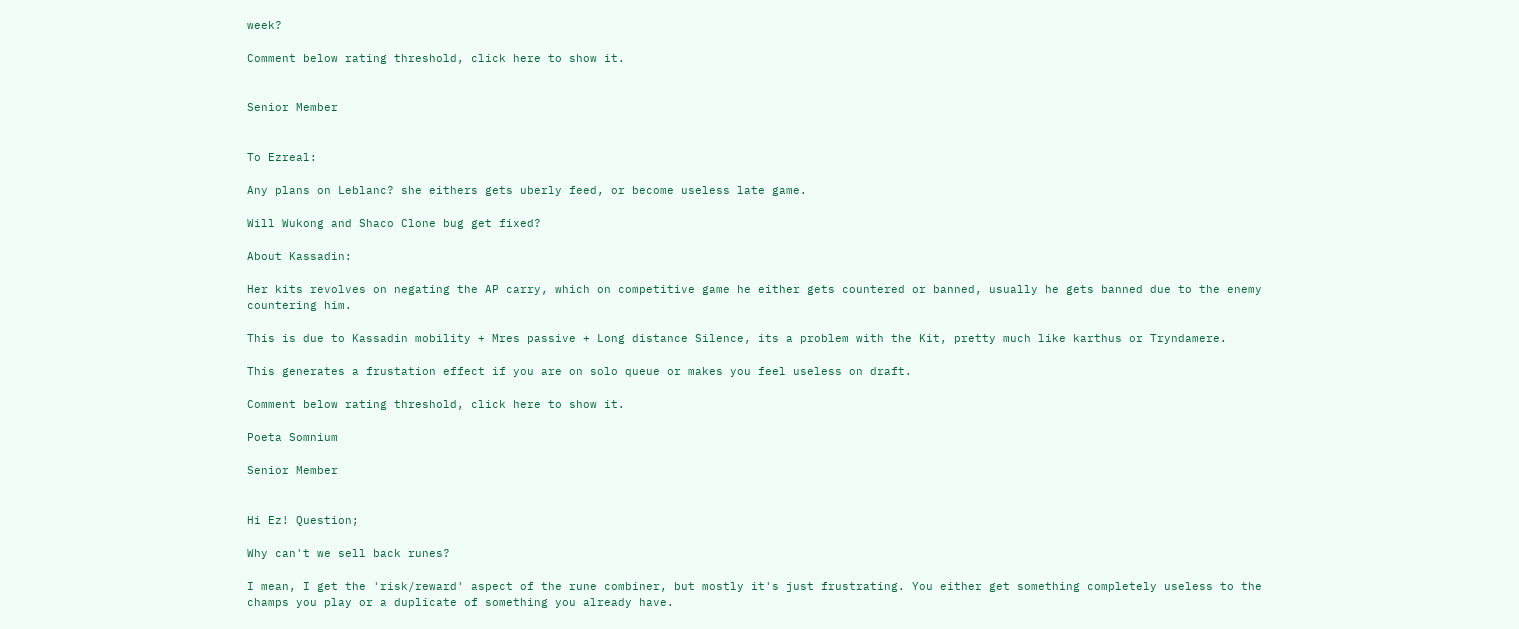week?

Comment below rating threshold, click here to show it.


Senior Member


To Ezreal:

Any plans on Leblanc? she eithers gets uberly feed, or become useless late game.

Will Wukong and Shaco Clone bug get fixed?

About Kassadin:

Her kits revolves on negating the AP carry, which on competitive game he either gets countered or banned, usually he gets banned due to the enemy countering him.

This is due to Kassadin mobility + Mres passive + Long distance Silence, its a problem with the Kit, pretty much like karthus or Tryndamere.

This generates a frustation effect if you are on solo queue or makes you feel useless on draft.

Comment below rating threshold, click here to show it.

Poeta Somnium

Senior Member


Hi Ez! Question;

Why can't we sell back runes?

I mean, I get the 'risk/reward' aspect of the rune combiner, but mostly it's just frustrating. You either get something completely useless to the champs you play or a duplicate of something you already have.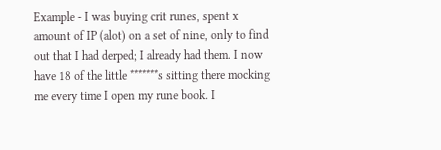Example - I was buying crit runes, spent x amount of IP (alot) on a set of nine, only to find out that I had derped; I already had them. I now have 18 of the little *******s sitting there mocking me every time I open my rune book. I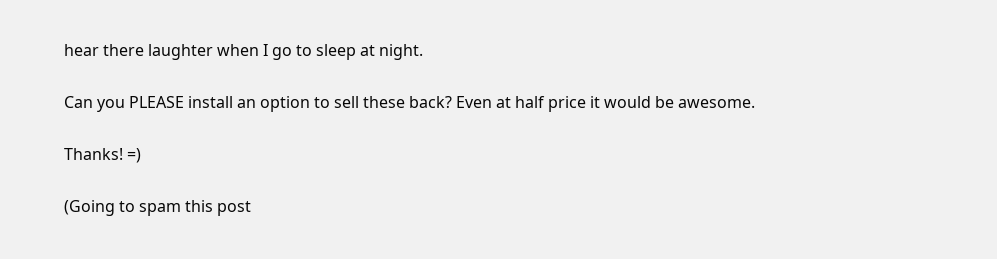hear there laughter when I go to sleep at night.

Can you PLEASE install an option to sell these back? Even at half price it would be awesome.

Thanks! =)

(Going to spam this post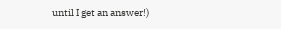until I get an answer!)